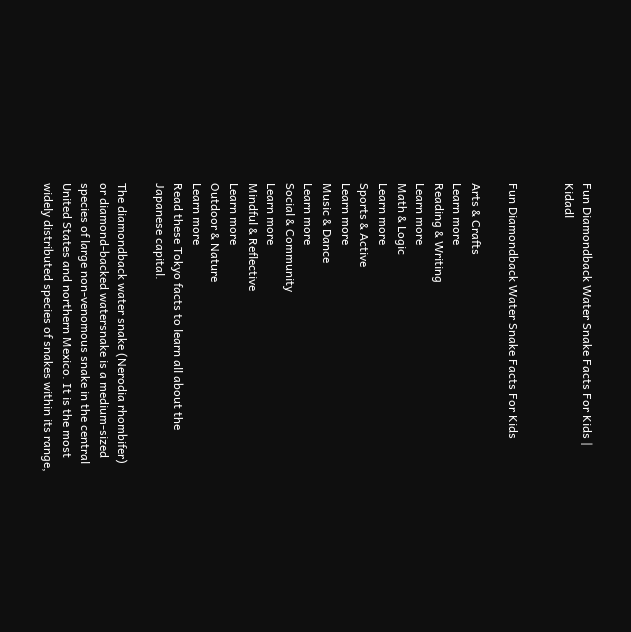Fun Diamondback Water Snake Facts For Kids | Kidadl


Fun Diamondback Water Snake Facts For Kids

Arts & Crafts
Learn more
Reading & Writing
Learn more
Math & Logic
Learn more
Sports & Active
Learn more
Music & Dance
Learn more
Social & Community
Learn more
Mindful & Reflective
Learn more
Outdoor & Nature
Learn more
Read these Tokyo facts to learn all about the Japanese capital.

The diamondback water snake (Nerodia rhombifer) or diamond-backed watersnake is a medium-sized species of large non-venomous snake in the central United States and northern Mexico. It is the most widely distributed species of snakes within its range,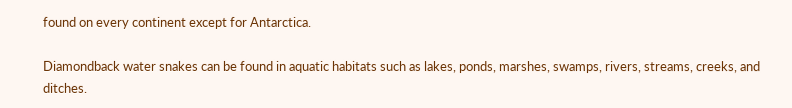found on every continent except for Antarctica.

Diamondback water snakes can be found in aquatic habitats such as lakes, ponds, marshes, swamps, rivers, streams, creeks, and ditches.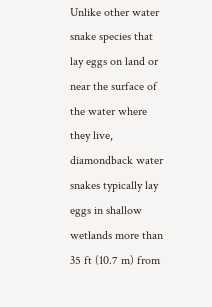Unlike other water snake species that lay eggs on land or near the surface of the water where they live, diamondback water snakes typically lay eggs in shallow wetlands more than 35 ft (10.7 m) from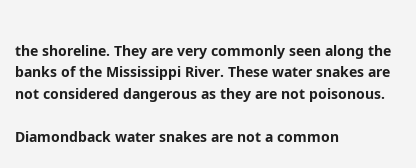the shoreline. They are very commonly seen along the banks of the Mississippi River. These water snakes are not considered dangerous as they are not poisonous.

Diamondback water snakes are not a common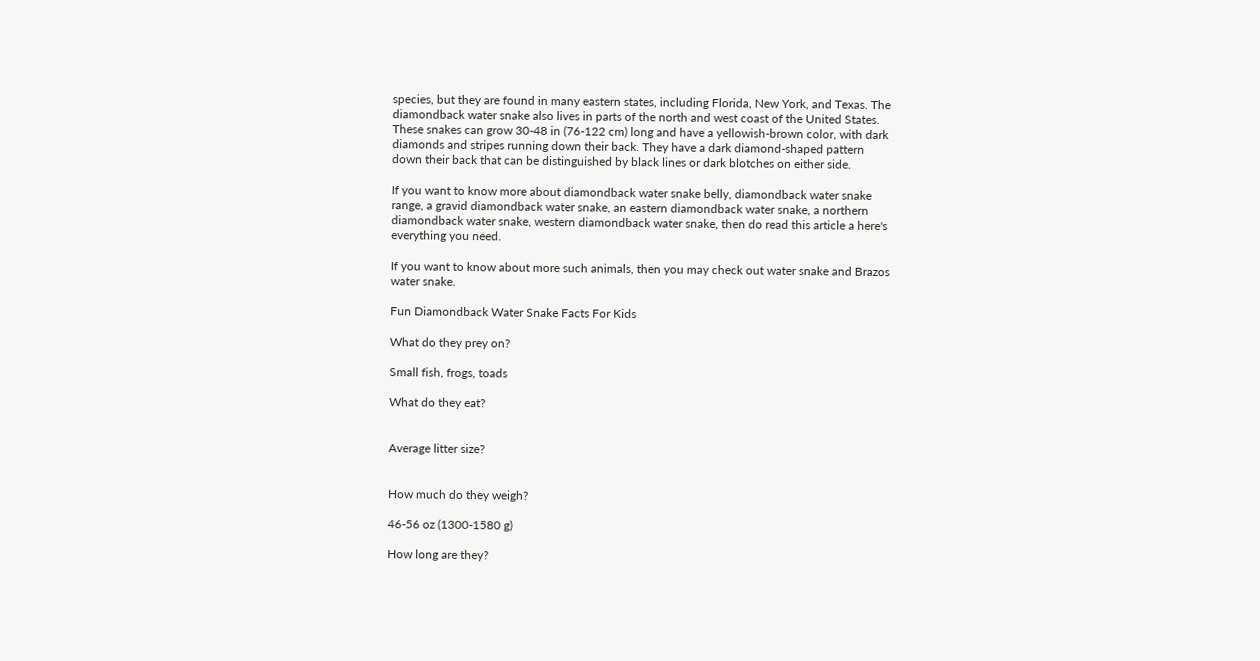species, but they are found in many eastern states, including Florida, New York, and Texas. The diamondback water snake also lives in parts of the north and west coast of the United States. These snakes can grow 30-48 in (76-122 cm) long and have a yellowish-brown color, with dark diamonds and stripes running down their back. They have a dark diamond-shaped pattern down their back that can be distinguished by black lines or dark blotches on either side.

If you want to know more about diamondback water snake belly, diamondback water snake range, a gravid diamondback water snake, an eastern diamondback water snake, a northern diamondback water snake, western diamondback water snake, then do read this article a here's everything you need.

If you want to know about more such animals, then you may check out water snake and Brazos water snake.

Fun Diamondback Water Snake Facts For Kids

What do they prey on?

Small fish, frogs, toads

What do they eat?


Average litter size?


How much do they weigh?

46-56 oz (1300-1580 g)

How long are they?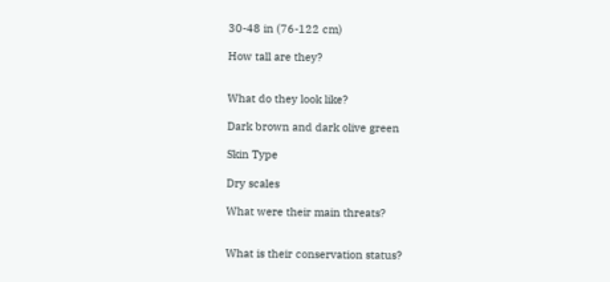30-48 in (76-122 cm)

How tall are they?


What do they look like?

Dark brown and dark olive green

Skin Type

Dry scales

What were their main threats?


What is their conservation status?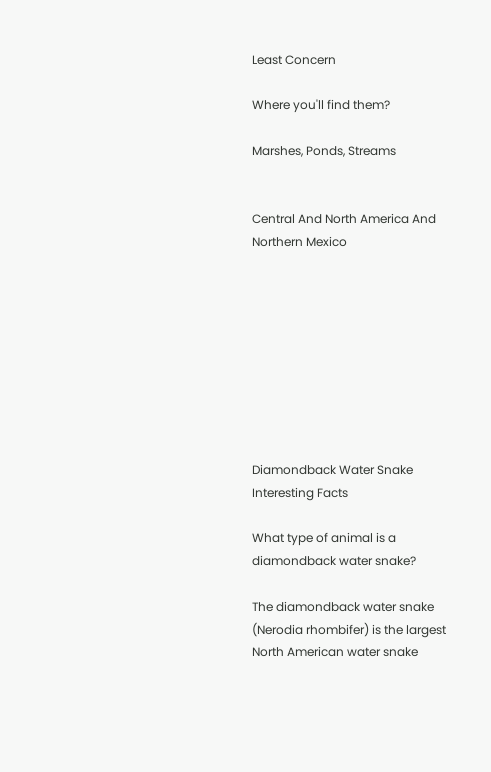Least Concern

Where you'll find them?

Marshes, Ponds, Streams


Central And North America And Northern Mexico









Diamondback Water Snake Interesting Facts

What type of animal is a diamondback water snake?

The diamondback water snake (Nerodia rhombifer) is the largest North American water snake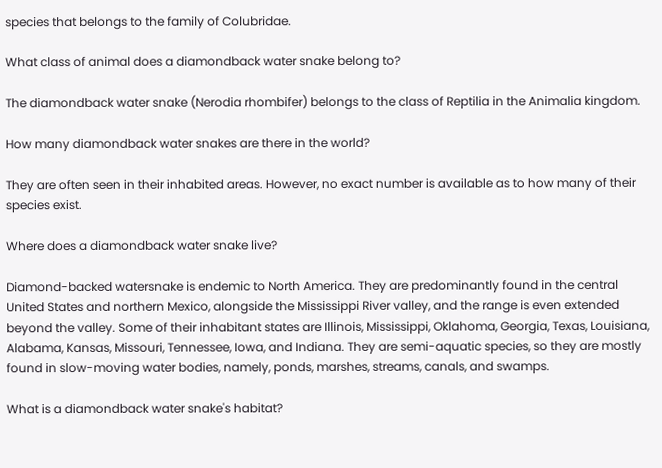species that belongs to the family of Colubridae.

What class of animal does a diamondback water snake belong to?

The diamondback water snake (Nerodia rhombifer) belongs to the class of Reptilia in the Animalia kingdom.

How many diamondback water snakes are there in the world?

They are often seen in their inhabited areas. However, no exact number is available as to how many of their species exist.

Where does a diamondback water snake live?

Diamond-backed watersnake is endemic to North America. They are predominantly found in the central United States and northern Mexico, alongside the Mississippi River valley, and the range is even extended beyond the valley. Some of their inhabitant states are Illinois, Mississippi, Oklahoma, Georgia, Texas, Louisiana, Alabama, Kansas, Missouri, Tennessee, Iowa, and Indiana. They are semi-aquatic species, so they are mostly found in slow-moving water bodies, namely, ponds, marshes, streams, canals, and swamps.

What is a diamondback water snake's habitat?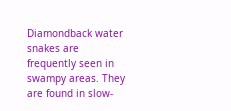Diamondback water snakes are frequently seen in swampy areas. They are found in slow-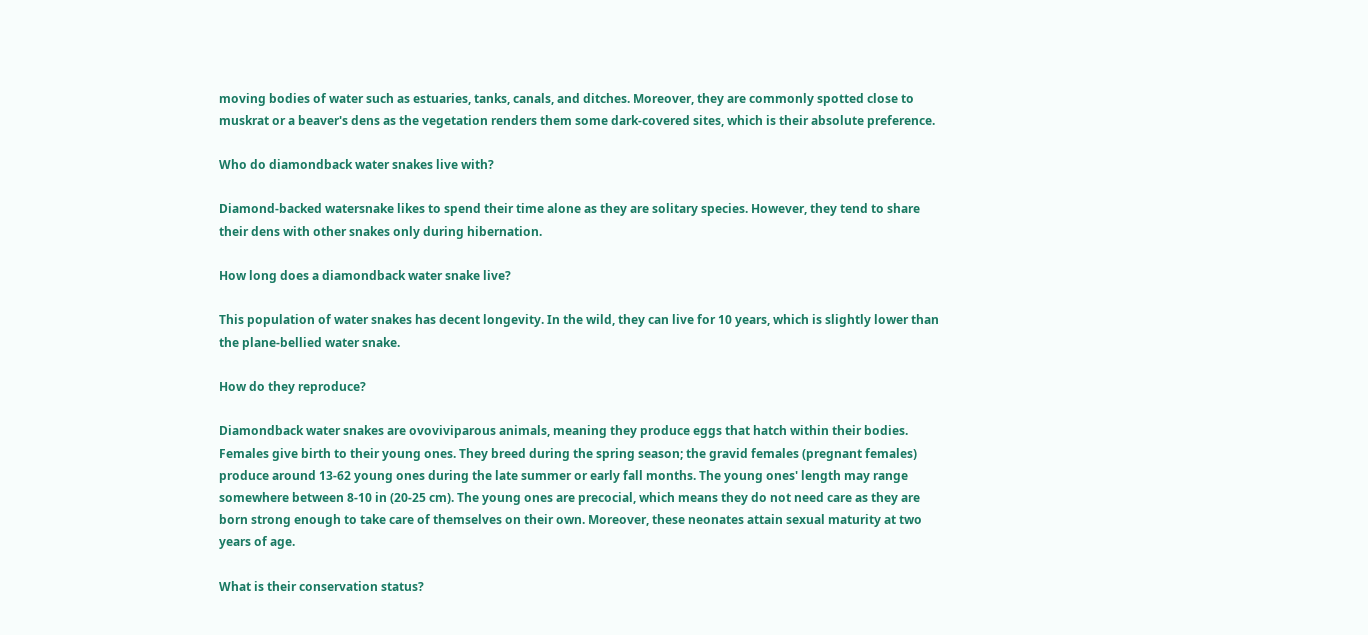moving bodies of water such as estuaries, tanks, canals, and ditches. Moreover, they are commonly spotted close to muskrat or a beaver's dens as the vegetation renders them some dark-covered sites, which is their absolute preference.

Who do diamondback water snakes live with?

Diamond-backed watersnake likes to spend their time alone as they are solitary species. However, they tend to share their dens with other snakes only during hibernation.

How long does a diamondback water snake live?

This population of water snakes has decent longevity. In the wild, they can live for 10 years, which is slightly lower than the plane-bellied water snake.

How do they reproduce?

Diamondback water snakes are ovoviviparous animals, meaning they produce eggs that hatch within their bodies. Females give birth to their young ones. They breed during the spring season; the gravid females (pregnant females) produce around 13-62 young ones during the late summer or early fall months. The young ones' length may range somewhere between 8-10 in (20-25 cm). The young ones are precocial, which means they do not need care as they are born strong enough to take care of themselves on their own. Moreover, these neonates attain sexual maturity at two years of age.

What is their conservation status?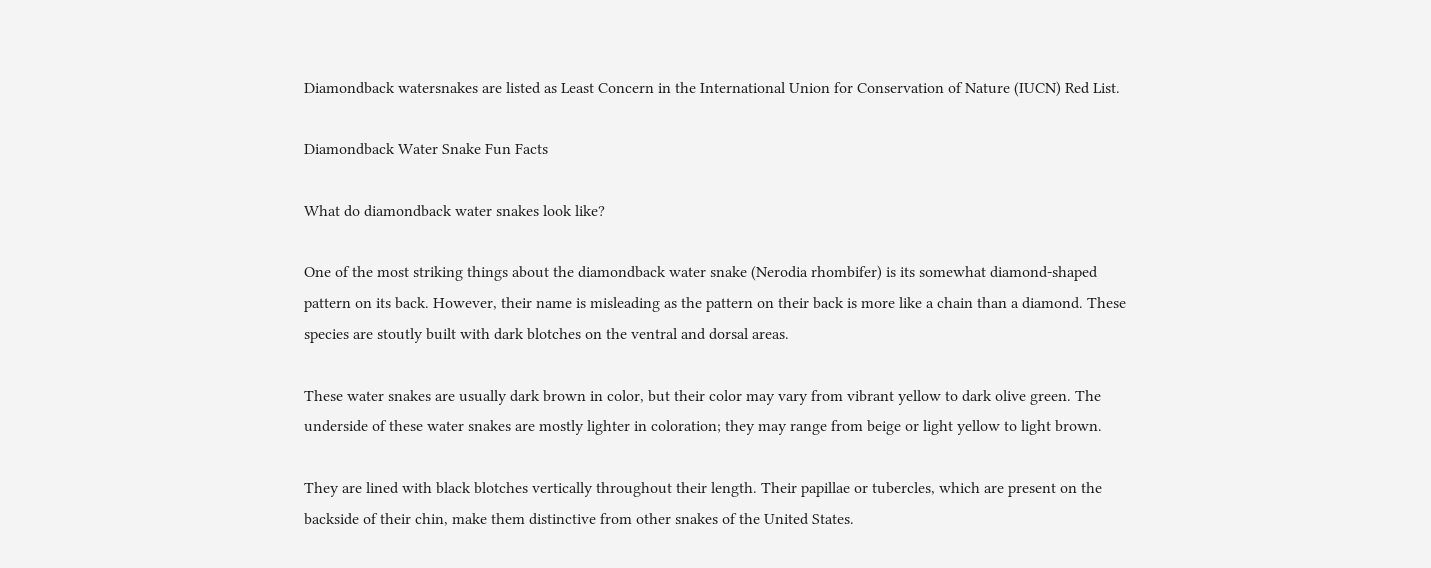Diamondback watersnakes are listed as Least Concern in the International Union for Conservation of Nature (IUCN) Red List.

Diamondback Water Snake Fun Facts

What do diamondback water snakes look like?

One of the most striking things about the diamondback water snake (Nerodia rhombifer) is its somewhat diamond-shaped pattern on its back. However, their name is misleading as the pattern on their back is more like a chain than a diamond. These species are stoutly built with dark blotches on the ventral and dorsal areas.

These water snakes are usually dark brown in color, but their color may vary from vibrant yellow to dark olive green. The underside of these water snakes are mostly lighter in coloration; they may range from beige or light yellow to light brown.

They are lined with black blotches vertically throughout their length. Their papillae or tubercles, which are present on the backside of their chin, make them distinctive from other snakes of the United States.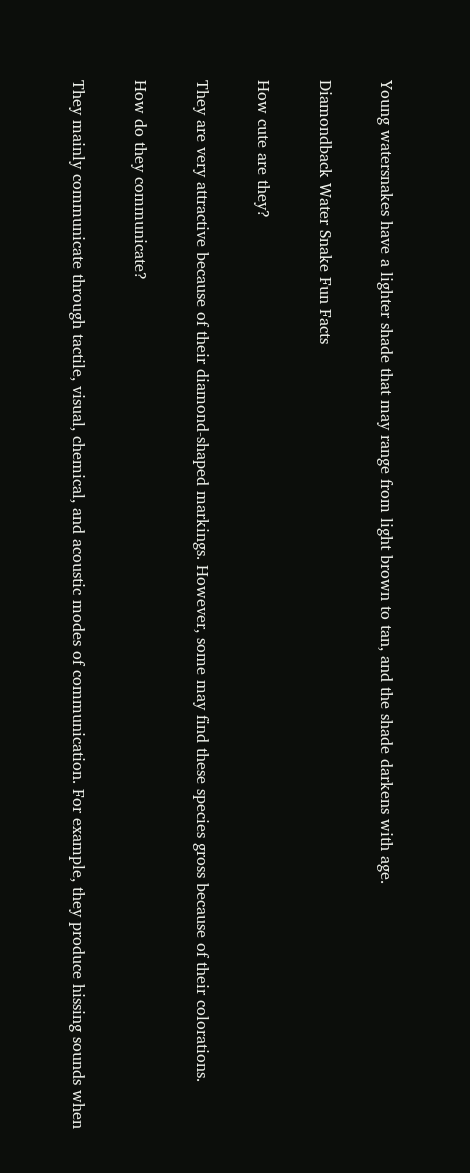Young watersnakes have a lighter shade that may range from light brown to tan, and the shade darkens with age.

Diamondback Water Snake Fun Facts

How cute are they?

They are very attractive because of their diamond-shaped markings. However, some may find these species gross because of their colorations.

How do they communicate?

They mainly communicate through tactile, visual, chemical, and acoustic modes of communication. For example, they produce hissing sounds when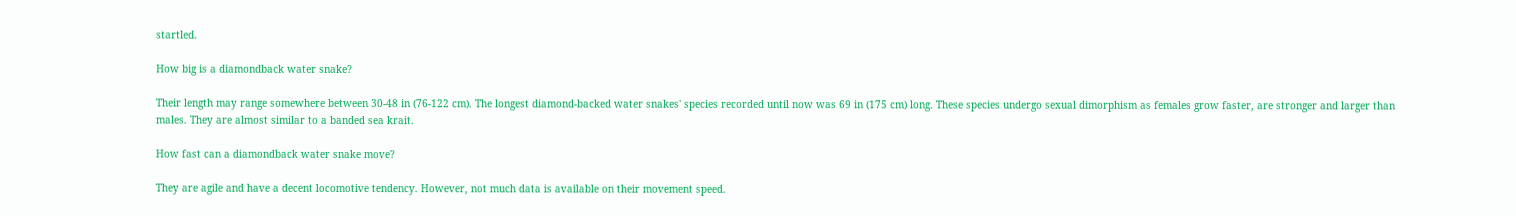startled.

How big is a diamondback water snake?

Their length may range somewhere between 30-48 in (76-122 cm). The longest diamond-backed water snakes' species recorded until now was 69 in (175 cm) long. These species undergo sexual dimorphism as females grow faster, are stronger and larger than males. They are almost similar to a banded sea krait.

How fast can a diamondback water snake move?

They are agile and have a decent locomotive tendency. However, not much data is available on their movement speed.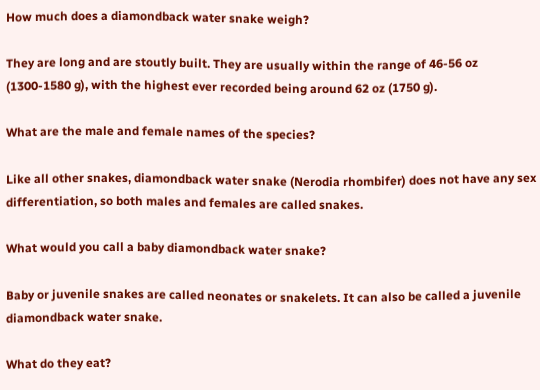How much does a diamondback water snake weigh?

They are long and are stoutly built. They are usually within the range of 46-56 oz (1300-1580 g), with the highest ever recorded being around 62 oz (1750 g).

What are the male and female names of the species?

Like all other snakes, diamondback water snake (Nerodia rhombifer) does not have any sex differentiation, so both males and females are called snakes.

What would you call a baby diamondback water snake?

Baby or juvenile snakes are called neonates or snakelets. It can also be called a juvenile diamondback water snake.

What do they eat?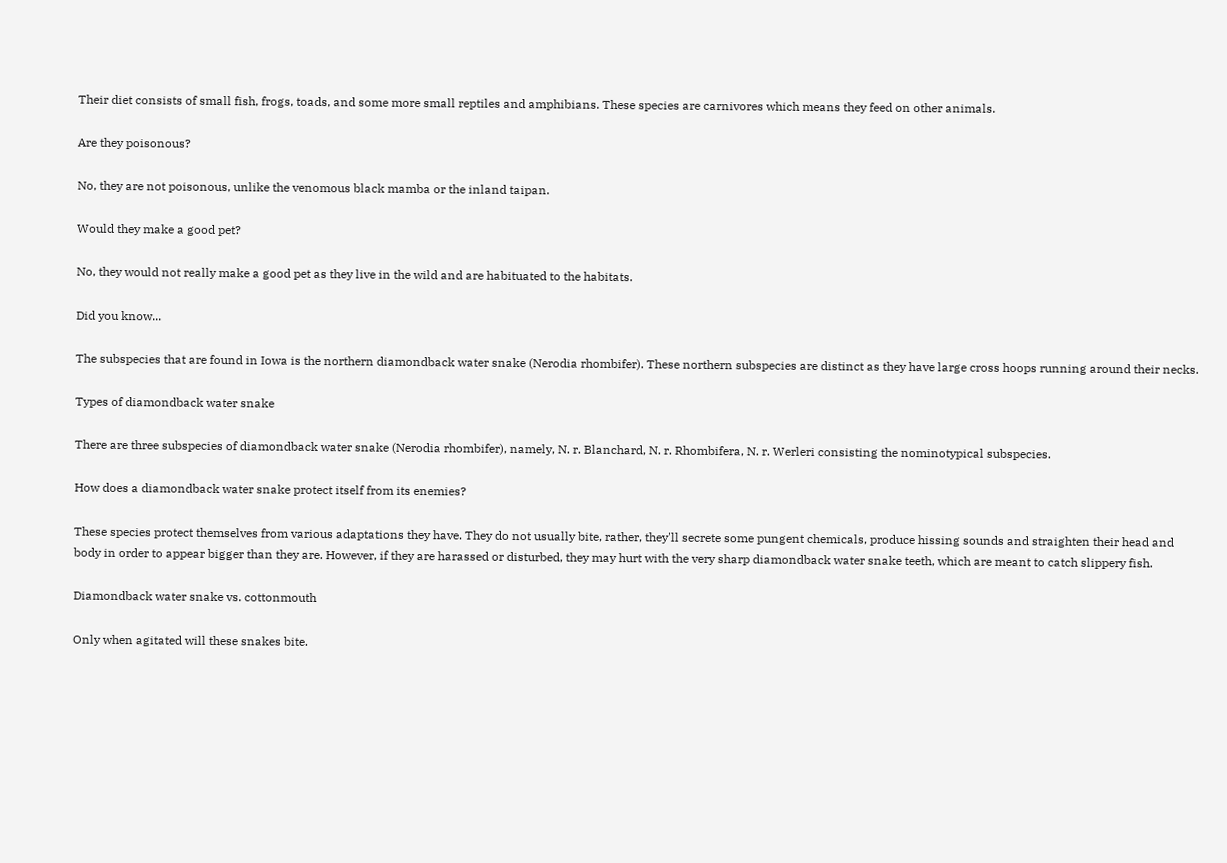Their diet consists of small fish, frogs, toads, and some more small reptiles and amphibians. These species are carnivores which means they feed on other animals.

Are they poisonous?

No, they are not poisonous, unlike the venomous black mamba or the inland taipan.

Would they make a good pet?

No, they would not really make a good pet as they live in the wild and are habituated to the habitats.

Did you know...

The subspecies that are found in Iowa is the northern diamondback water snake (Nerodia rhombifer). These northern subspecies are distinct as they have large cross hoops running around their necks.

Types of diamondback water snake

There are three subspecies of diamondback water snake (Nerodia rhombifer), namely, N. r. Blanchard, N. r. Rhombifera, N. r. Werleri consisting the nominotypical subspecies.

How does a diamondback water snake protect itself from its enemies?

These species protect themselves from various adaptations they have. They do not usually bite, rather, they'll secrete some pungent chemicals, produce hissing sounds and straighten their head and body in order to appear bigger than they are. However, if they are harassed or disturbed, they may hurt with the very sharp diamondback water snake teeth, which are meant to catch slippery fish.

Diamondback water snake vs. cottonmouth

Only when agitated will these snakes bite.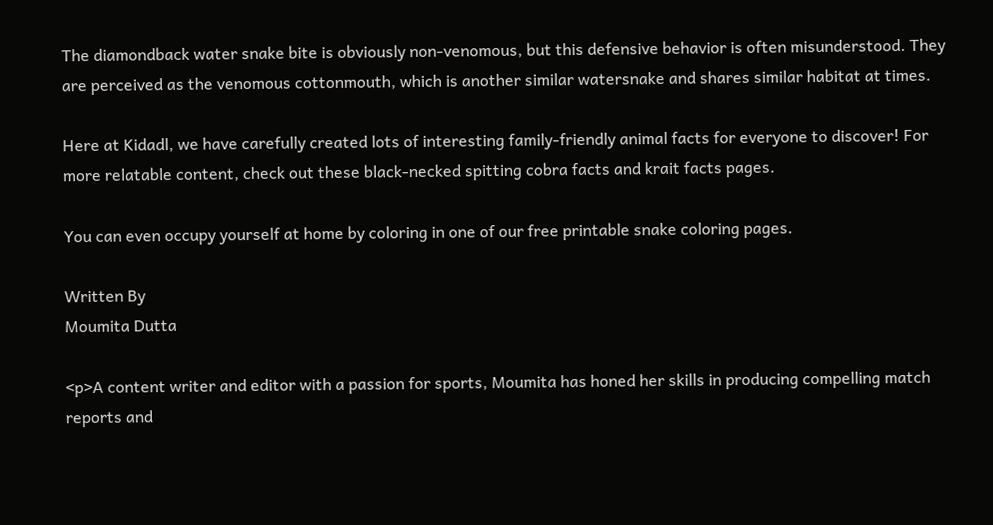The diamondback water snake bite is obviously non-venomous, but this defensive behavior is often misunderstood. They are perceived as the venomous cottonmouth, which is another similar watersnake and shares similar habitat at times.

Here at Kidadl, we have carefully created lots of interesting family-friendly animal facts for everyone to discover! For more relatable content, check out these black-necked spitting cobra facts and krait facts pages.

You can even occupy yourself at home by coloring in one of our free printable snake coloring pages.

Written By
Moumita Dutta

<p>A content writer and editor with a passion for sports, Moumita has honed her skills in producing compelling match reports and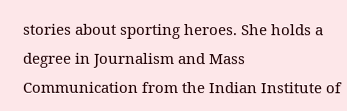stories about sporting heroes. She holds a degree in Journalism and Mass Communication from the Indian Institute of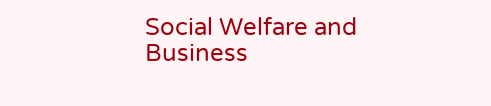Social Welfare and Business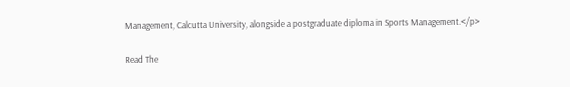Management, Calcutta University, alongside a postgraduate diploma in Sports Management.</p>

Read The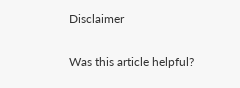Disclaimer

Was this article helpful?